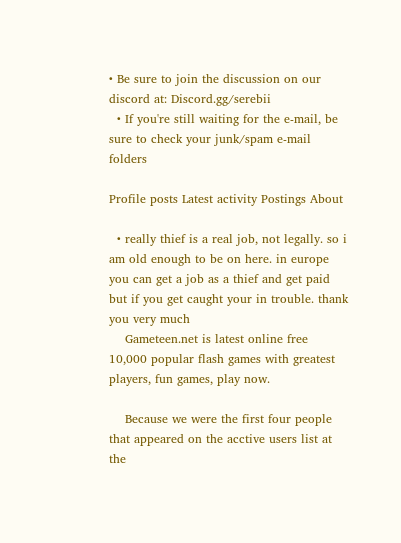• Be sure to join the discussion on our discord at: Discord.gg/serebii
  • If you're still waiting for the e-mail, be sure to check your junk/spam e-mail folders

Profile posts Latest activity Postings About

  • really thief is a real job, not legally. so i am old enough to be on here. in europe you can get a job as a thief and get paid but if you get caught your in trouble. thank you very much
    Gameteen.net is latest online free 10,000 popular flash games with greatest players, fun games, play now.

    Because we were the first four people that appeared on the acctive users list at the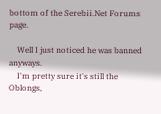bottom of the Serebii.Net Forums page.

    Well I just noticed he was banned anyways.
    I'm pretty sure it's still the Oblongs,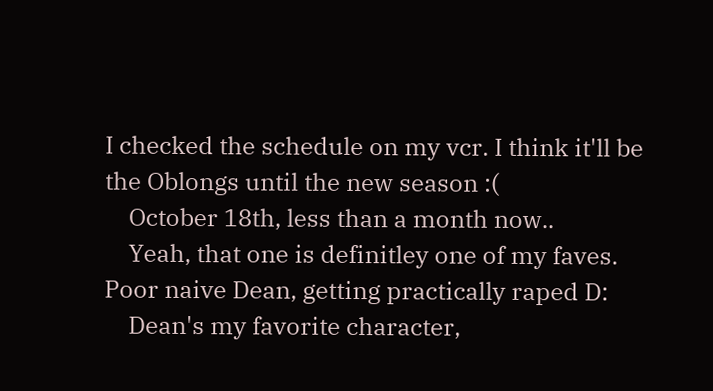I checked the schedule on my vcr. I think it'll be the Oblongs until the new season :(
    October 18th, less than a month now..
    Yeah, that one is definitley one of my faves. Poor naive Dean, getting practically raped D:
    Dean's my favorite character,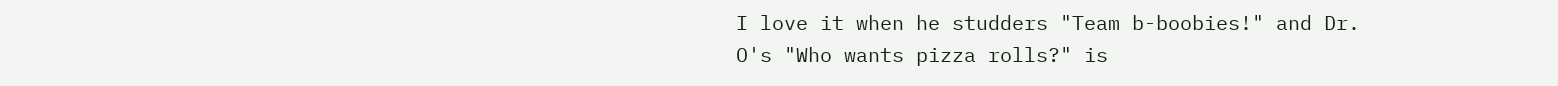I love it when he studders "Team b-boobies!" and Dr. O's "Who wants pizza rolls?" is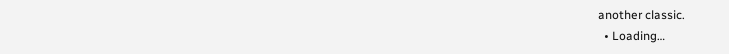another classic.
  • Loading…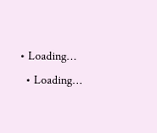• Loading…
  • Loading…